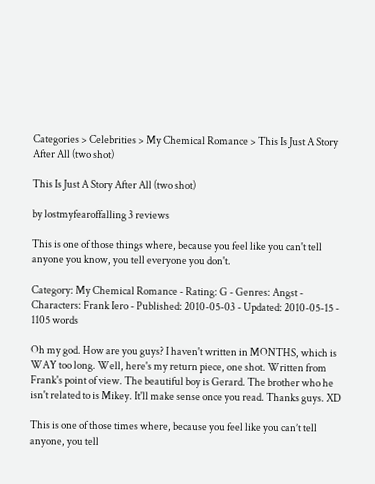Categories > Celebrities > My Chemical Romance > This Is Just A Story After All (two shot)

This Is Just A Story After All (two shot)

by lostmyfearoffalling 3 reviews

This is one of those things where, because you feel like you can't tell anyone you know, you tell everyone you don't.

Category: My Chemical Romance - Rating: G - Genres: Angst - Characters: Frank Iero - Published: 2010-05-03 - Updated: 2010-05-15 - 1105 words

Oh my god. How are you guys? I haven't written in MONTHS, which is WAY too long. Well, here's my return piece, one shot. Written from Frank's point of view. The beautiful boy is Gerard. The brother who he isn't related to is Mikey. It'll make sense once you read. Thanks guys. XD

This is one of those times where, because you feel like you can’t tell anyone, you tell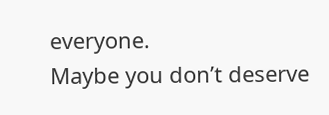everyone.
Maybe you don’t deserve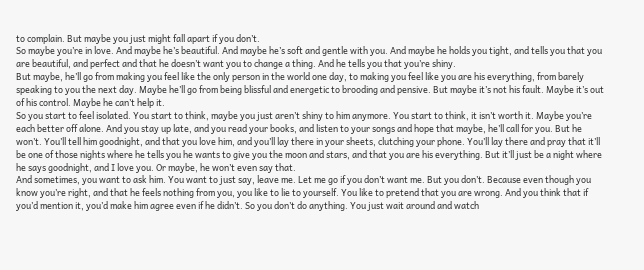to complain. But maybe you just might fall apart if you don’t.
So maybe you’re in love. And maybe he’s beautiful. And maybe he’s soft and gentle with you. And maybe he holds you tight, and tells you that you are beautiful, and perfect and that he doesn’t want you to change a thing. And he tells you that you’re shiny.
But maybe, he’ll go from making you feel like the only person in the world one day, to making you feel like you are his everything, from barely speaking to you the next day. Maybe he’ll go from being blissful and energetic to brooding and pensive. But maybe it’s not his fault. Maybe it’s out of his control. Maybe he can’t help it.
So you start to feel isolated. You start to think, maybe you just aren’t shiny to him anymore. You start to think, it isn’t worth it. Maybe you’re each better off alone. And you stay up late, and you read your books, and listen to your songs and hope that maybe, he’ll call for you. But he won’t. You’ll tell him goodnight, and that you love him, and you’ll lay there in your sheets, clutching your phone. You’ll lay there and pray that it’ll be one of those nights where he tells you he wants to give you the moon and stars, and that you are his everything. But it’ll just be a night where he says goodnight, and I love you. Or maybe, he won’t even say that.
And sometimes, you want to ask him. You want to just say, leave me. Let me go if you don’t want me. But you don’t. Because even though you know you’re right, and that he feels nothing from you, you like to lie to yourself. You like to pretend that you are wrong. And you think that if you’d mention it, you’d make him agree even if he didn’t. So you don’t do anything. You just wait around and watch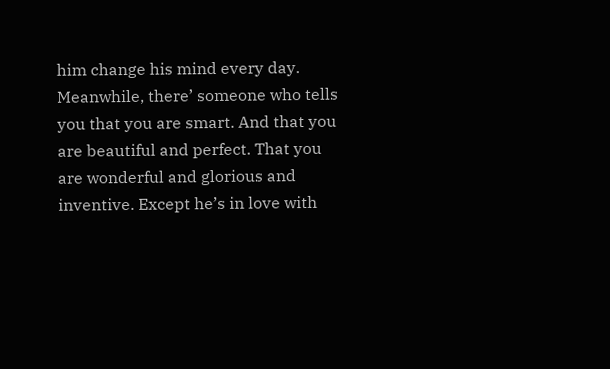him change his mind every day.
Meanwhile, there’ someone who tells you that you are smart. And that you are beautiful and perfect. That you are wonderful and glorious and inventive. Except he’s in love with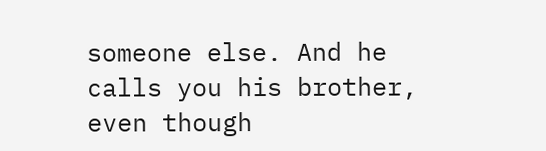someone else. And he calls you his brother, even though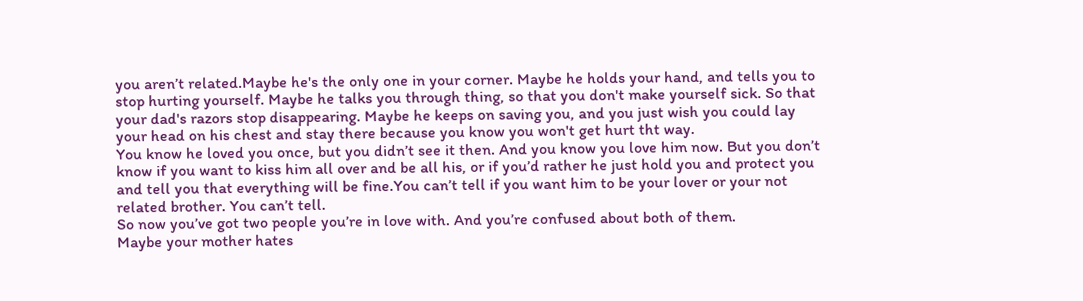you aren’t related.Maybe he's the only one in your corner. Maybe he holds your hand, and tells you to stop hurting yourself. Maybe he talks you through thing, so that you don't make yourself sick. So that your dad's razors stop disappearing. Maybe he keeps on saving you, and you just wish you could lay your head on his chest and stay there because you know you won't get hurt tht way.
You know he loved you once, but you didn’t see it then. And you know you love him now. But you don’t know if you want to kiss him all over and be all his, or if you’d rather he just hold you and protect you and tell you that everything will be fine.You can’t tell if you want him to be your lover or your not related brother. You can’t tell.
So now you’ve got two people you’re in love with. And you’re confused about both of them.
Maybe your mother hates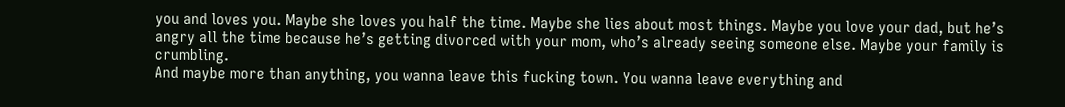you and loves you. Maybe she loves you half the time. Maybe she lies about most things. Maybe you love your dad, but he’s angry all the time because he’s getting divorced with your mom, who’s already seeing someone else. Maybe your family is crumbling.
And maybe more than anything, you wanna leave this fucking town. You wanna leave everything and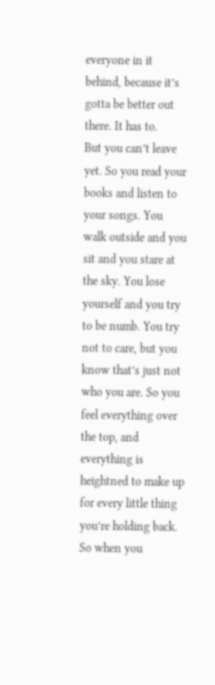everyone in it behind, because it’s gotta be better out there. It has to.
But you can’t leave yet. So you read your books and listen to your songs. You walk outside and you sit and you stare at the sky. You lose yourself and you try to be numb. You try not to care, but you know that’s just not who you are. So you feel everything over the top, and everything is heightned to make up for every little thing you’re holding back. So when you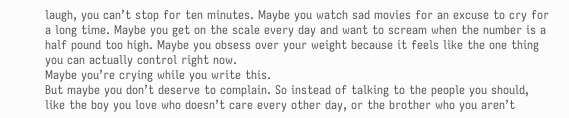laugh, you can’t stop for ten minutes. Maybe you watch sad movies for an excuse to cry for a long time. Maybe you get on the scale every day and want to scream when the number is a half pound too high. Maybe you obsess over your weight because it feels like the one thing you can actually control right now.
Maybe you’re crying while you write this.
But maybe you don’t deserve to complain. So instead of talking to the people you should, like the boy you love who doesn’t care every other day, or the brother who you aren’t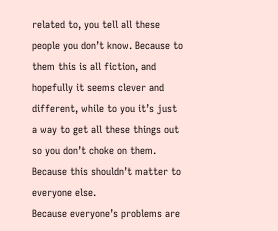related to, you tell all these people you don’t know. Because to them this is all fiction, and hopefully it seems clever and different, while to you it’s just a way to get all these things out so you don’t choke on them.
Because this shouldn’t matter to everyone else.
Because everyone’s problems are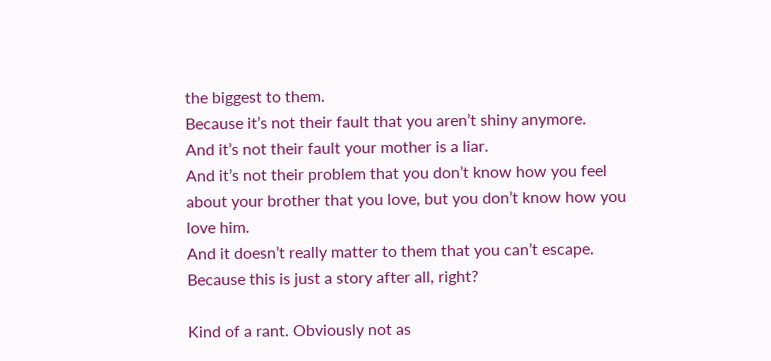the biggest to them.
Because it’s not their fault that you aren’t shiny anymore.
And it’s not their fault your mother is a liar.
And it’s not their problem that you don’t know how you feel about your brother that you love, but you don’t know how you love him.
And it doesn’t really matter to them that you can’t escape.
Because this is just a story after all, right?

Kind of a rant. Obviously not as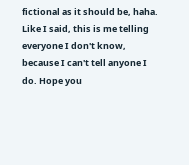fictional as it should be, haha. Like I said, this is me telling everyone I don't know, because I can't tell anyone I do. Hope you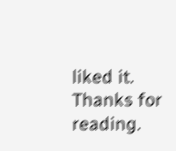liked it. Thanks for reading.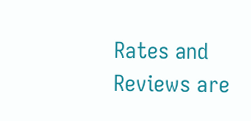Rates and Reviews are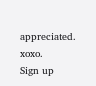appreciated. xoxo.
Sign up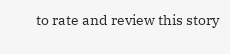to rate and review this story